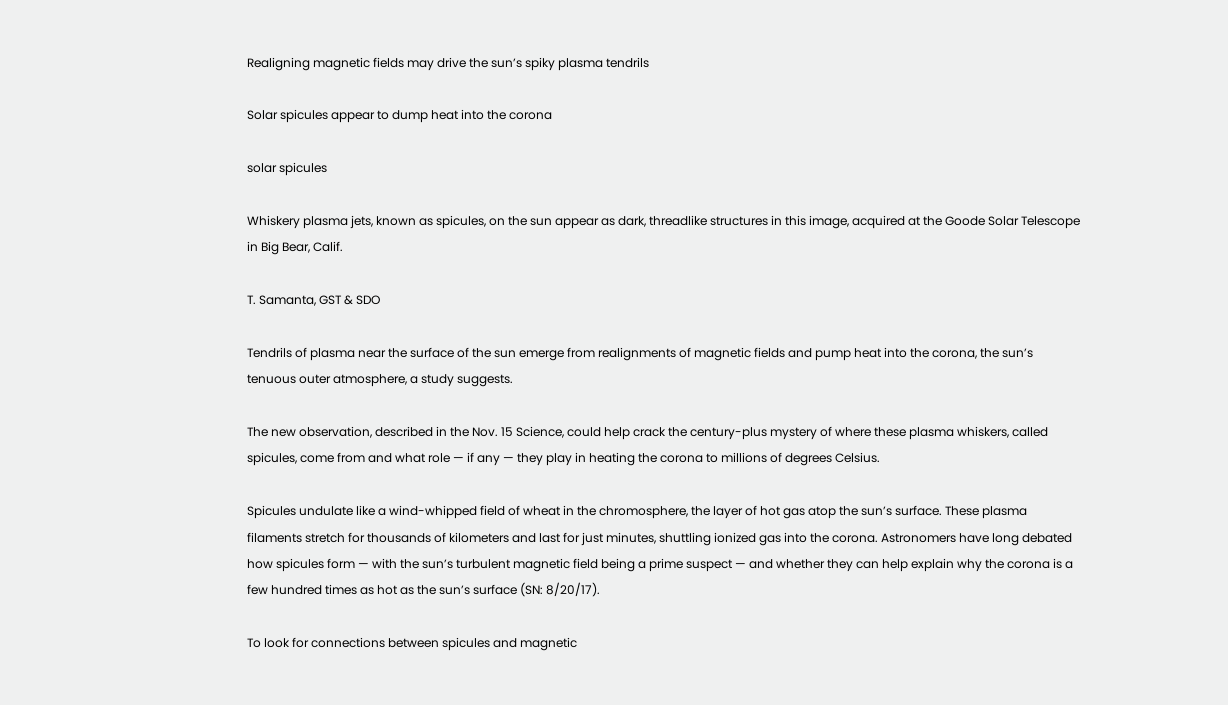Realigning magnetic fields may drive the sun’s spiky plasma tendrils

Solar spicules appear to dump heat into the corona

solar spicules

Whiskery plasma jets, known as spicules, on the sun appear as dark, threadlike structures in this image, acquired at the Goode Solar Telescope in Big Bear, Calif.

T. Samanta, GST & SDO

Tendrils of plasma near the surface of the sun emerge from realignments of magnetic fields and pump heat into the corona, the sun’s tenuous outer atmosphere, a study suggests.

The new observation, described in the Nov. 15 Science, could help crack the century-plus mystery of where these plasma whiskers, called spicules, come from and what role — if any — they play in heating the corona to millions of degrees Celsius.

Spicules undulate like a wind-whipped field of wheat in the chromosphere, the layer of hot gas atop the sun’s surface. These plasma filaments stretch for thousands of kilometers and last for just minutes, shuttling ionized gas into the corona. Astronomers have long debated how spicules form — with the sun’s turbulent magnetic field being a prime suspect — and whether they can help explain why the corona is a few hundred times as hot as the sun’s surface (SN: 8/20/17).

To look for connections between spicules and magnetic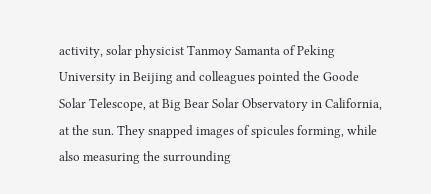activity, solar physicist Tanmoy Samanta of Peking University in Beijing and colleagues pointed the Goode Solar Telescope, at Big Bear Solar Observatory in California, at the sun. They snapped images of spicules forming, while also measuring the surrounding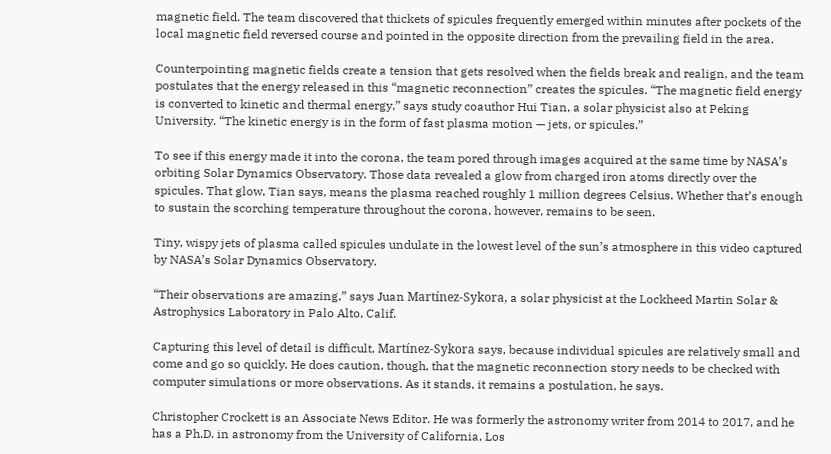magnetic field. The team discovered that thickets of spicules frequently emerged within minutes after pockets of the local magnetic field reversed course and pointed in the opposite direction from the prevailing field in the area.

Counterpointing magnetic fields create a tension that gets resolved when the fields break and realign, and the team postulates that the energy released in this “magnetic reconnection” creates the spicules. “The magnetic field energy is converted to kinetic and thermal energy,” says study coauthor Hui Tian, a solar physicist also at Peking University. “The kinetic energy is in the form of fast plasma motion — jets, or spicules.”

To see if this energy made it into the corona, the team pored through images acquired at the same time by NASA’s orbiting Solar Dynamics Observatory. Those data revealed a glow from charged iron atoms directly over the spicules. That glow, Tian says, means the plasma reached roughly 1 million degrees Celsius. Whether that’s enough to sustain the scorching temperature throughout the corona, however, remains to be seen.

Tiny, wispy jets of plasma called spicules undulate in the lowest level of the sun’s atmosphere in this video captured by NASA’s Solar Dynamics Observatory.

“Their observations are amazing,” says Juan Martínez-Sykora, a solar physicist at the Lockheed Martin Solar & Astrophysics Laboratory in Palo Alto, Calif.

Capturing this level of detail is difficult, Martínez-Sykora says, because individual spicules are relatively small and come and go so quickly. He does caution, though, that the magnetic reconnection story needs to be checked with computer simulations or more observations. As it stands, it remains a postulation, he says.

Christopher Crockett is an Associate News Editor. He was formerly the astronomy writer from 2014 to 2017, and he has a Ph.D. in astronomy from the University of California, Los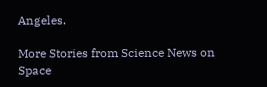Angeles.

More Stories from Science News on Space